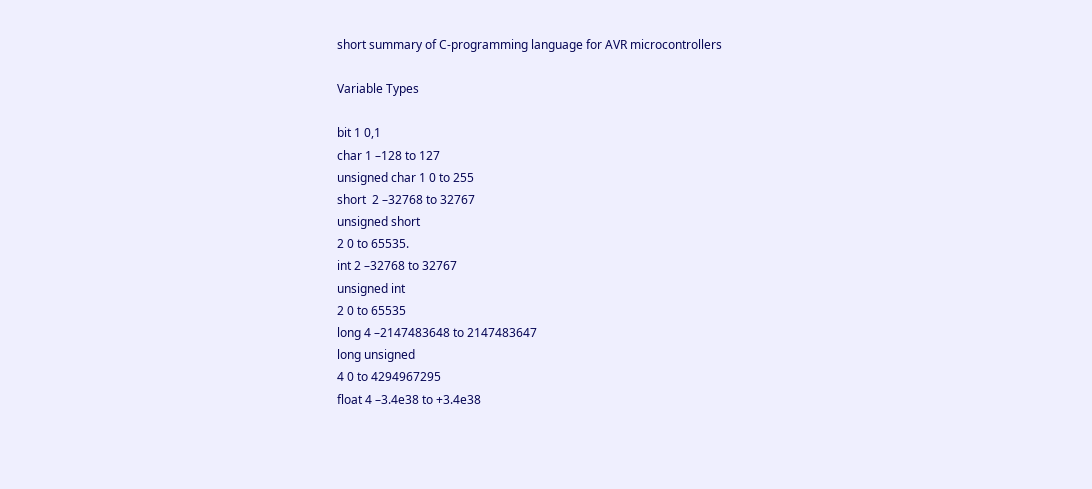short summary of C-programming language for AVR microcontrollers

Variable Types

bit 1 0,1
char 1 –128 to 127
unsigned char 1 0 to 255
short  2 –32768 to 32767
unsigned short
2 0 to 65535.
int 2 –32768 to 32767
unsigned int
2 0 to 65535
long 4 –2147483648 to 2147483647
long unsigned
4 0 to 4294967295
float 4 –3.4e38 to +3.4e38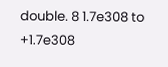double. 8 1.7e308 to +1.7e308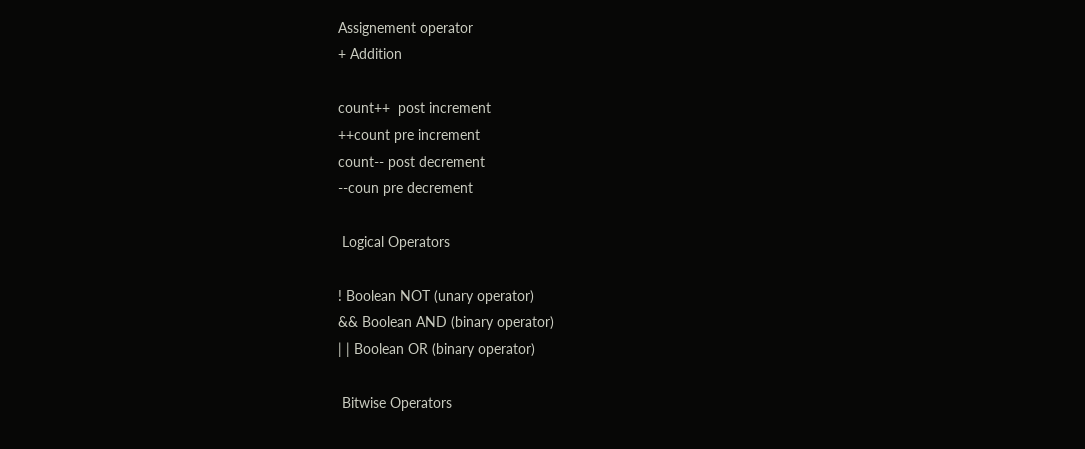Assignement operator
+ Addition

count++  post increment
++count pre increment
count-- post decrement
--coun pre decrement

 Logical Operators

! Boolean NOT (unary operator)
&& Boolean AND (binary operator)
| | Boolean OR (binary operator)

 Bitwise Operators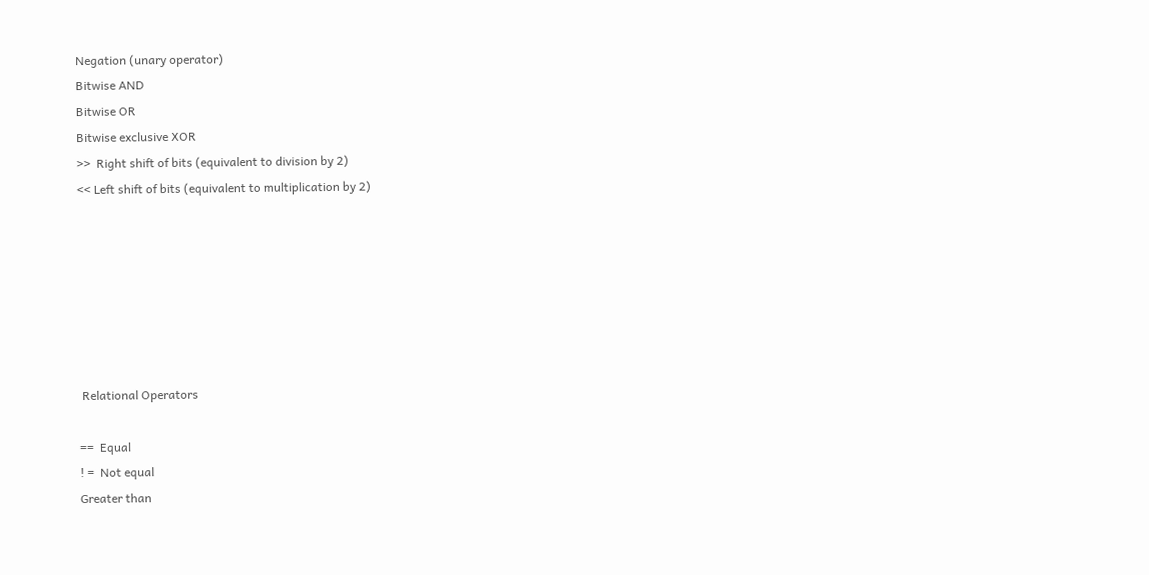Negation (unary operator)
Bitwise AND
Bitwise OR
Bitwise exclusive XOR
>>  Right shift of bits (equivalent to division by 2)
<< Left shift of bits (equivalent to multiplication by 2)







 Relational Operators

==  Equal
! =  Not equal
Greater than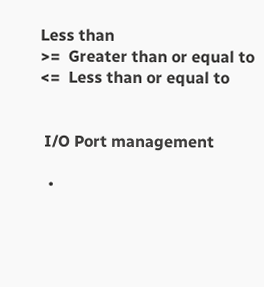Less than
>=  Greater than or equal to
<=  Less than or equal to


 I/O Port management

  •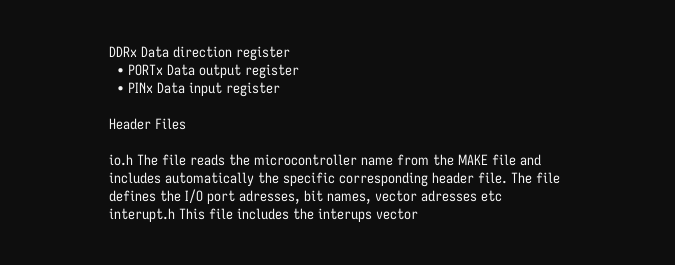DDRx Data direction register
  • PORTx Data output register
  • PINx Data input register

Header Files

io.h The file reads the microcontroller name from the MAKE file and includes automatically the specific corresponding header file. The file defines the I/O port adresses, bit names, vector adresses etc
interupt.h This file includes the interups vector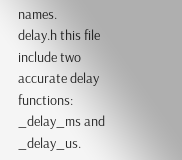names.
delay.h this file include two accurate delay functions: _delay_ms and _delay_us.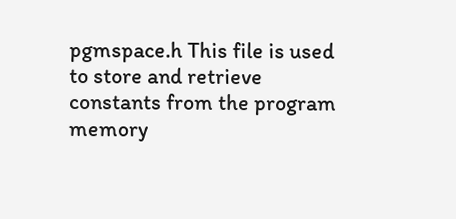pgmspace.h This file is used to store and retrieve constants from the program memory